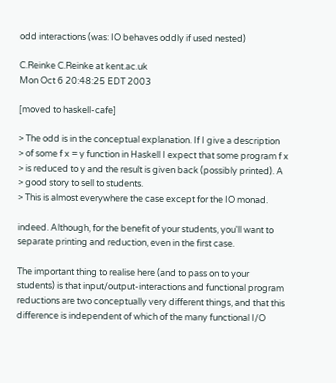odd interactions (was: IO behaves oddly if used nested)

C.Reinke C.Reinke at kent.ac.uk
Mon Oct 6 20:48:25 EDT 2003

[moved to haskell-cafe]

> The odd is in the conceptual explanation. If I give a description
> of some f x = y function in Haskell I expect that some program f x
> is reduced to y and the result is given back (possibly printed). A
> good story to sell to students.
> This is almost everywhere the case except for the IO monad.

indeed. Although, for the benefit of your students, you'll want to
separate printing and reduction, even in the first case.

The important thing to realise here (and to pass on to your
students) is that input/output-interactions and functional program
reductions are two conceptually very different things, and that this
difference is independent of which of the many functional I/O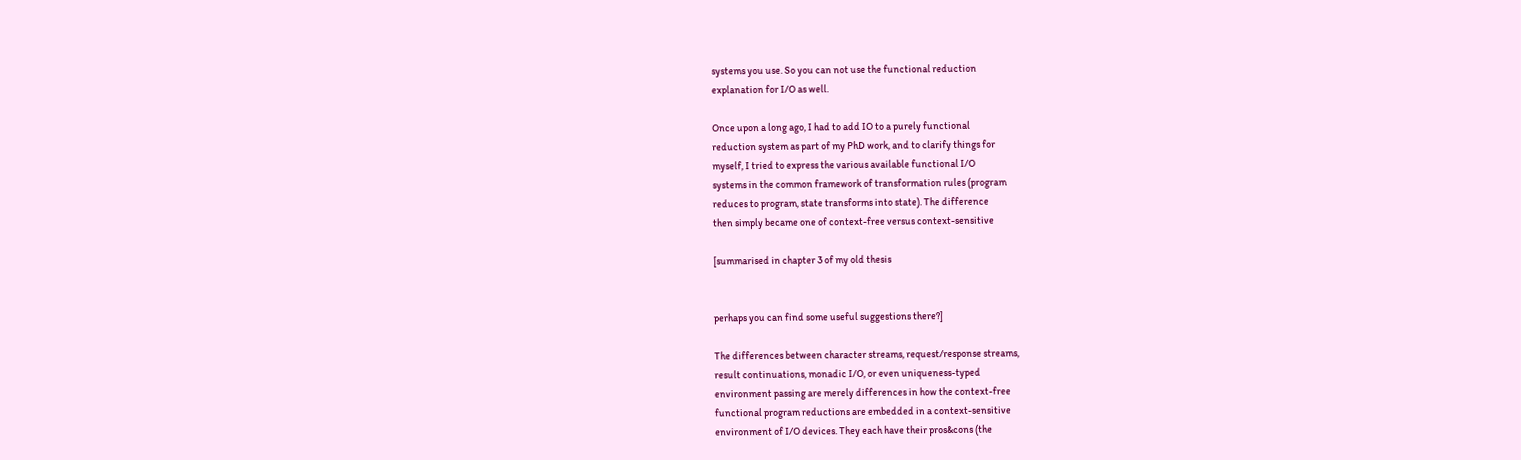systems you use. So you can not use the functional reduction
explanation for I/O as well.

Once upon a long ago, I had to add IO to a purely functional
reduction system as part of my PhD work, and to clarify things for
myself, I tried to express the various available functional I/O
systems in the common framework of transformation rules (program
reduces to program, state transforms into state). The difference
then simply became one of context-free versus context-sensitive

[summarised in chapter 3 of my old thesis


perhaps you can find some useful suggestions there?]

The differences between character streams, request/response streams,
result continuations, monadic I/O, or even uniqueness-typed
environment passing are merely differences in how the context-free
functional program reductions are embedded in a context-sensitive
environment of I/O devices. They each have their pros&cons (the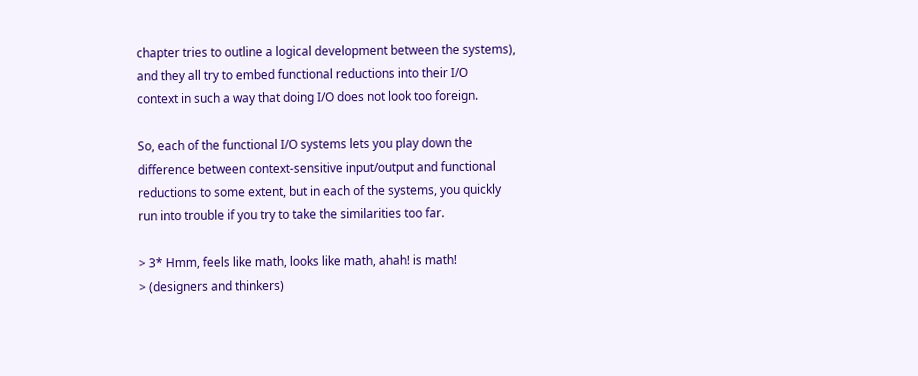chapter tries to outline a logical development between the systems),
and they all try to embed functional reductions into their I/O
context in such a way that doing I/O does not look too foreign.

So, each of the functional I/O systems lets you play down the
difference between context-sensitive input/output and functional
reductions to some extent, but in each of the systems, you quickly
run into trouble if you try to take the similarities too far.

> 3* Hmm, feels like math, looks like math, ahah! is math!
> (designers and thinkers)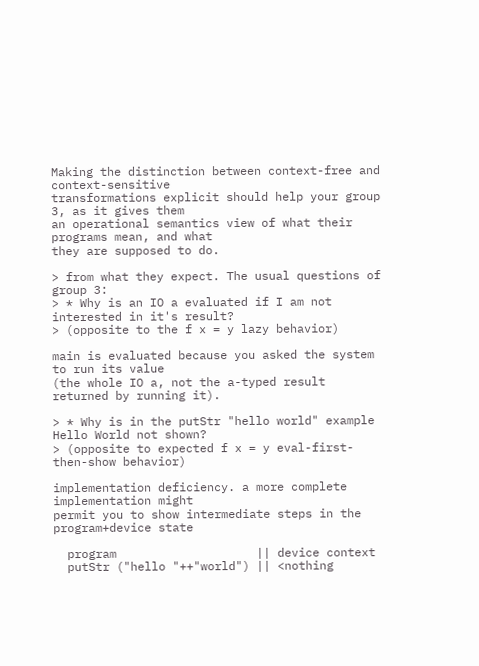Making the distinction between context-free and context-sensitive
transformations explicit should help your group 3, as it gives them
an operational semantics view of what their programs mean, and what
they are supposed to do.

> from what they expect. The usual questions of group 3:
> * Why is an IO a evaluated if I am not interested in it's result?
> (opposite to the f x = y lazy behavior)

main is evaluated because you asked the system to run its value
(the whole IO a, not the a-typed result returned by running it).

> * Why is in the putStr "hello world" example Hello World not shown?
> (opposite to expected f x = y eval-first-then-show behavior)

implementation deficiency. a more complete implementation might
permit you to show intermediate steps in the program+device state

  program                    || device context
  putStr ("hello "++"world") || <nothing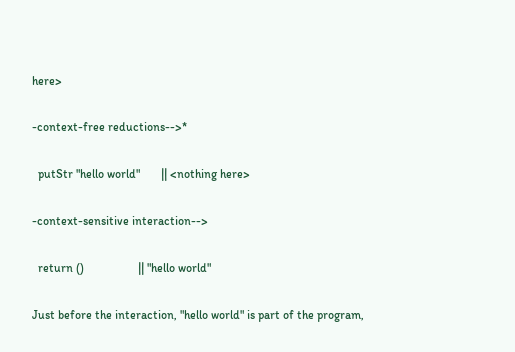here>

-context-free reductions-->*

  putStr "hello world"       || <nothing here>

-context-sensitive interaction-->

  return ()                  || "hello world"

Just before the interaction, "hello world" is part of the program,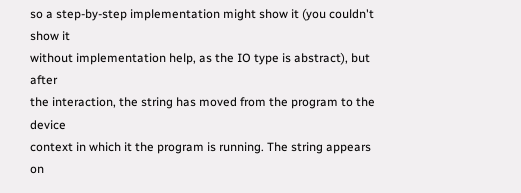so a step-by-step implementation might show it (you couldn't show it
without implementation help, as the IO type is abstract), but after
the interaction, the string has moved from the program to the device
context in which it the program is running. The string appears on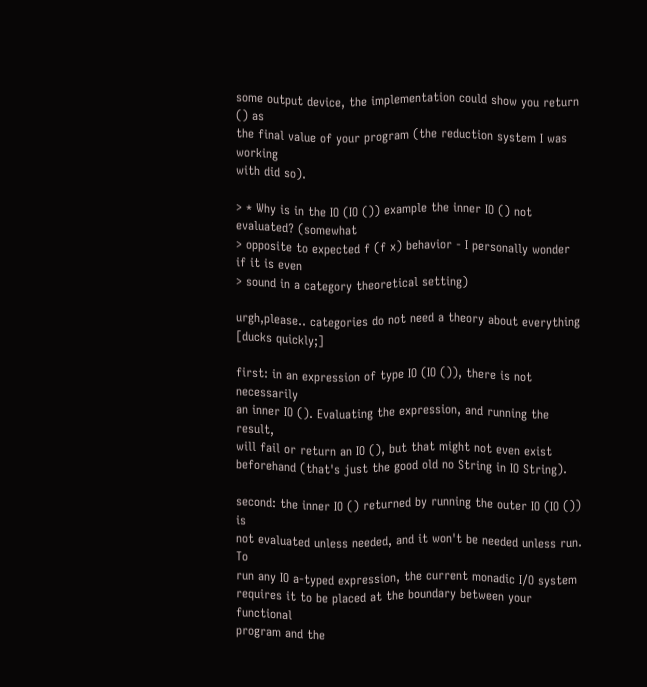some output device, the implementation could show you return () as
the final value of your program (the reduction system I was working
with did so).

> * Why is in the IO (IO ()) example the inner IO () not evaluated? (somewhat
> opposite to expected f (f x) behavior - I personally wonder if it is even
> sound in a category theoretical setting)

urgh,please.. categories do not need a theory about everything [ducks quickly;]

first: in an expression of type IO (IO ()), there is not necessarily
an inner IO (). Evaluating the expression, and running the result,
will fail or return an IO (), but that might not even exist
beforehand (that's just the good old no String in IO String).

second: the inner IO () returned by running the outer IO (IO ()) is
not evaluated unless needed, and it won't be needed unless run. To
run any IO a-typed expression, the current monadic I/O system
requires it to be placed at the boundary between your functional
program and the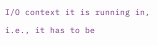I/O context it is running in, i.e., it has to be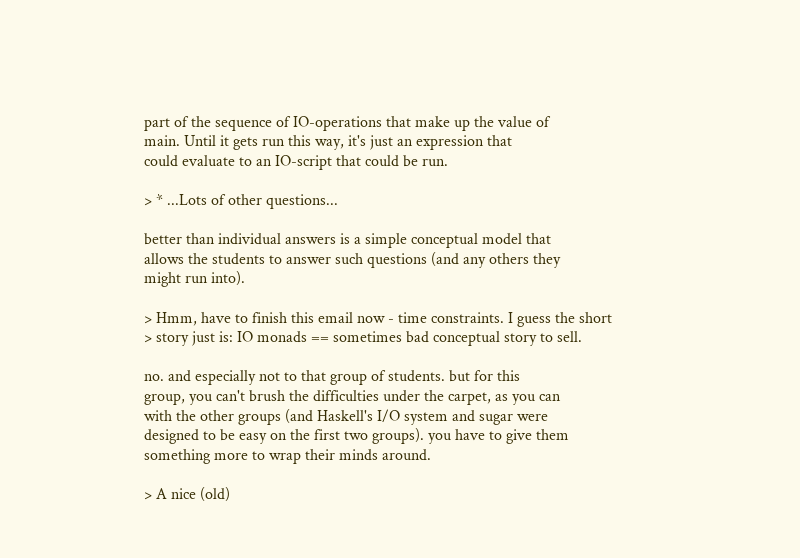part of the sequence of IO-operations that make up the value of
main. Until it gets run this way, it's just an expression that
could evaluate to an IO-script that could be run.

> * ...Lots of other questions...

better than individual answers is a simple conceptual model that
allows the students to answer such questions (and any others they
might run into).

> Hmm, have to finish this email now - time constraints. I guess the short
> story just is: IO monads == sometimes bad conceptual story to sell.

no. and especially not to that group of students. but for this
group, you can't brush the difficulties under the carpet, as you can
with the other groups (and Haskell's I/O system and sugar were
designed to be easy on the first two groups). you have to give them
something more to wrap their minds around.

> A nice (old)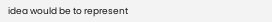idea would be to represent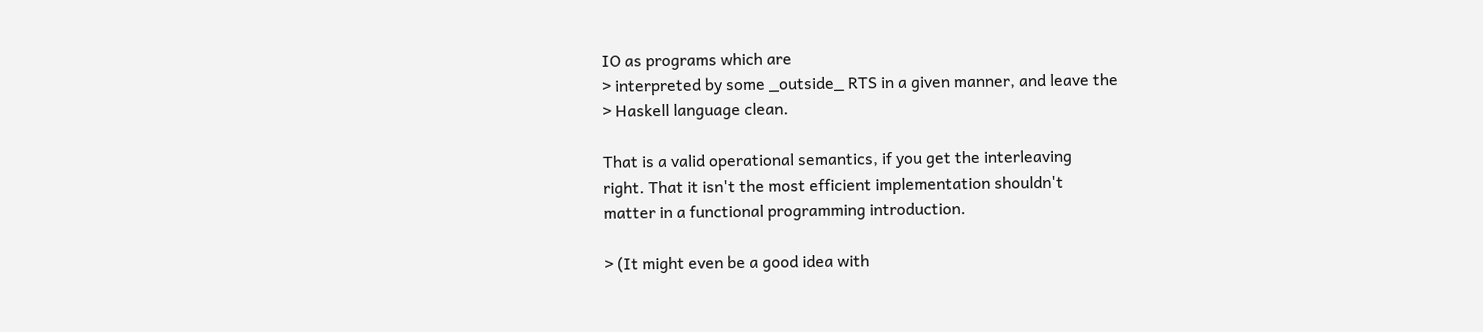IO as programs which are
> interpreted by some _outside_ RTS in a given manner, and leave the
> Haskell language clean.

That is a valid operational semantics, if you get the interleaving
right. That it isn't the most efficient implementation shouldn't
matter in a functional programming introduction.

> (It might even be a good idea with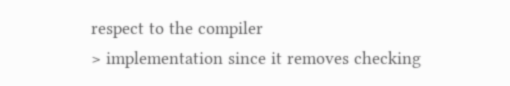respect to the compiler
> implementation since it removes checking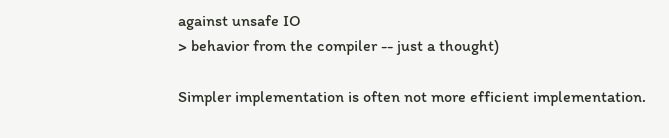against unsafe IO
> behavior from the compiler -- just a thought)

Simpler implementation is often not more efficient implementation.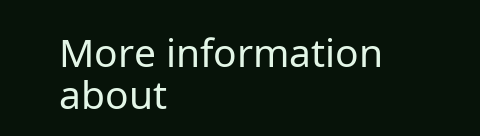More information about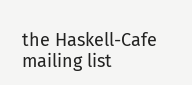the Haskell-Cafe mailing list